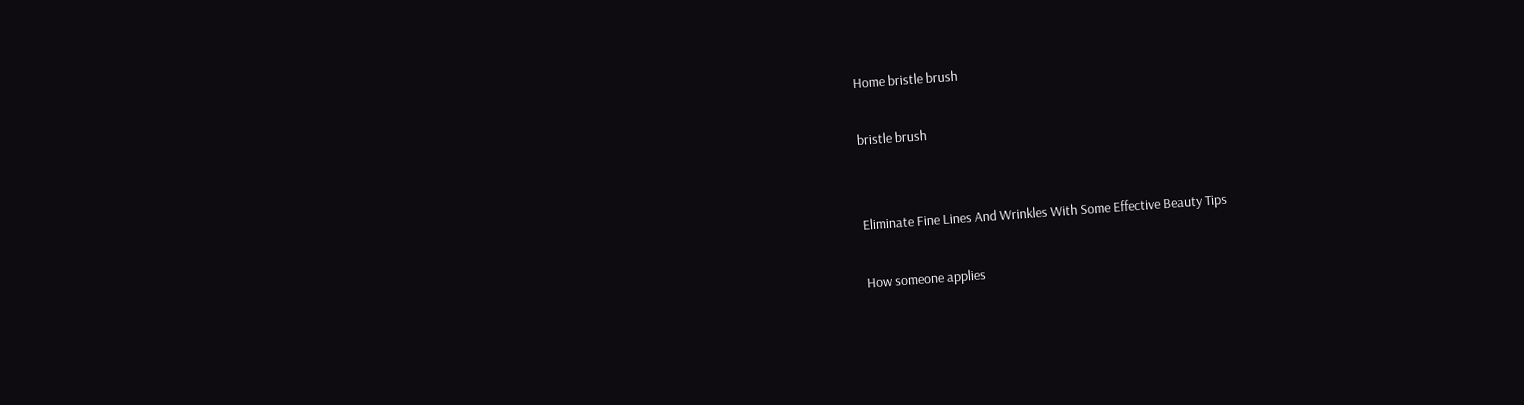Home bristle brush

bristle brush


Eliminate Fine Lines And Wrinkles With Some Effective Beauty Tips

How someone applies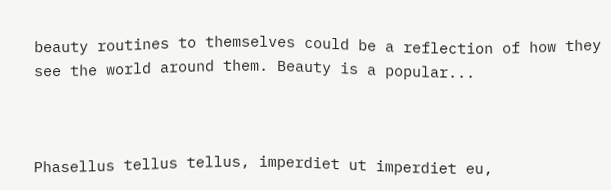beauty routines to themselves could be a reflection of how they see the world around them. Beauty is a popular...



Phasellus tellus tellus, imperdiet ut imperdiet eu,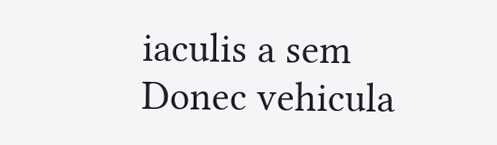iaculis a sem Donec vehicula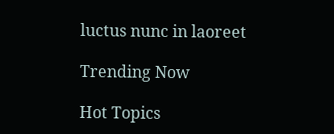luctus nunc in laoreet

Trending Now

Hot Topics